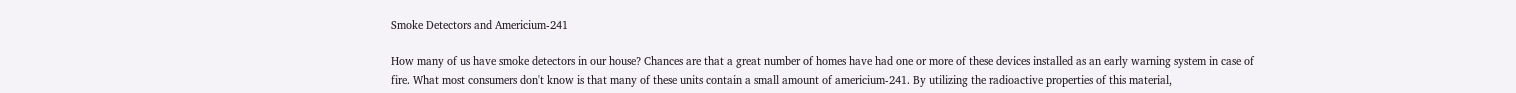Smoke Detectors and Americium-241

How many of us have smoke detectors in our house? Chances are that a great number of homes have had one or more of these devices installed as an early warning system in case of fire. What most consumers don't know is that many of these units contain a small amount of americium-241. By utilizing the radioactive properties of this material,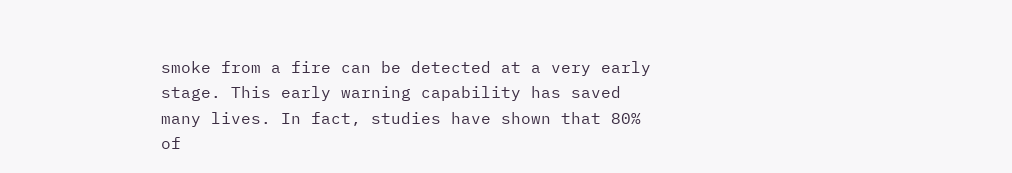smoke from a fire can be detected at a very early stage. This early warning capability has saved many lives. In fact, studies have shown that 80% of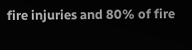fire injuries and 80% of fire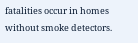fatalities occur in homes without smoke detectors.